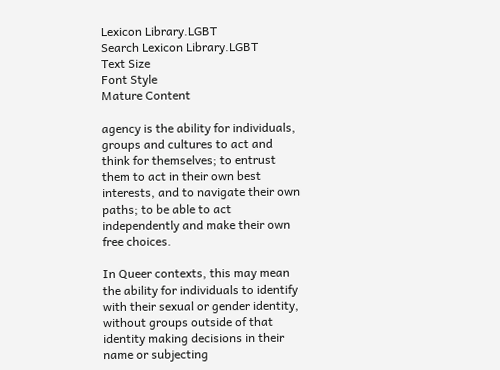Lexicon Library.LGBT
Search Lexicon Library.LGBT
Text Size
Font Style
Mature Content

agency is the ability for individuals, groups and cultures to act and think for themselves; to entrust them to act in their own best interests, and to navigate their own paths; to be able to act independently and make their own free choices.

In Queer contexts, this may mean the ability for individuals to identify with their sexual or gender identity, without groups outside of that identity making decisions in their name or subjecting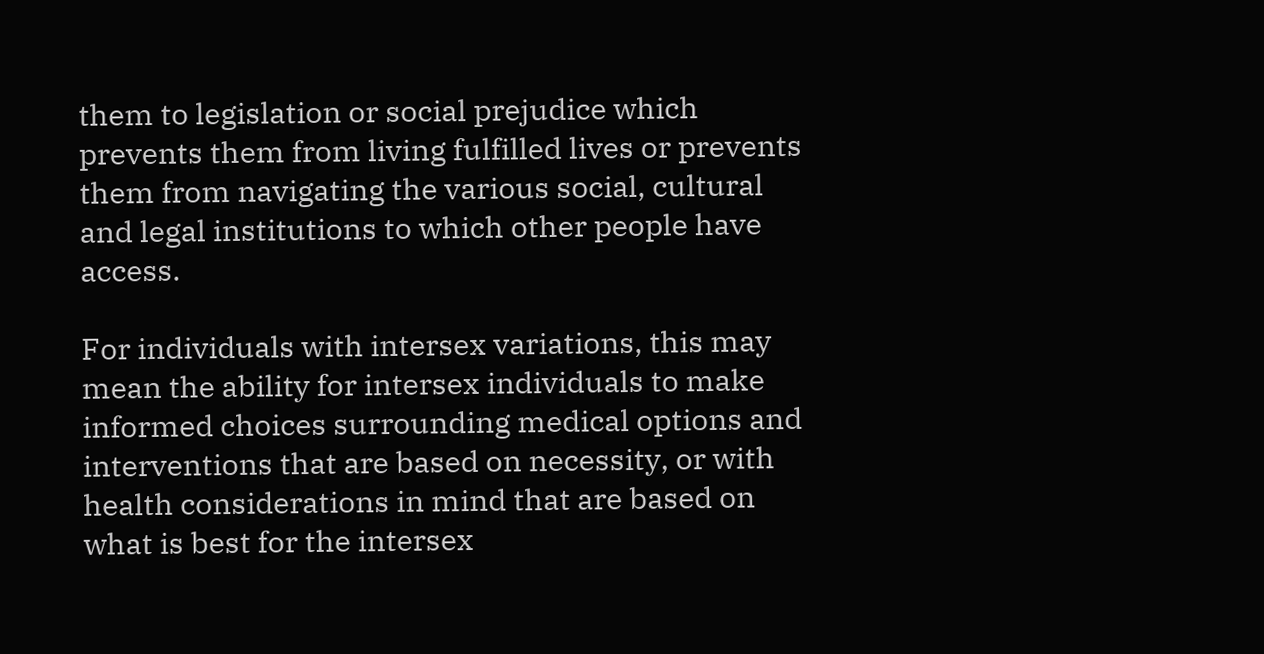them to legislation or social prejudice which prevents them from living fulfilled lives or prevents them from navigating the various social, cultural and legal institutions to which other people have access.

For individuals with intersex variations, this may mean the ability for intersex individuals to make informed choices surrounding medical options and interventions that are based on necessity, or with health considerations in mind that are based on what is best for the intersex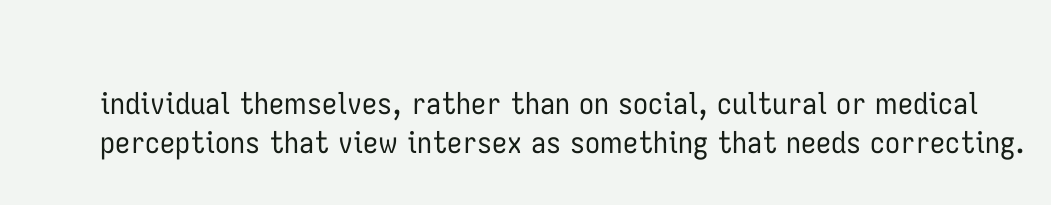individual themselves, rather than on social, cultural or medical perceptions that view intersex as something that needs correcting.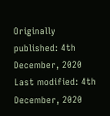Originally published: 4th December, 2020
Last modified: 4th December, 2020